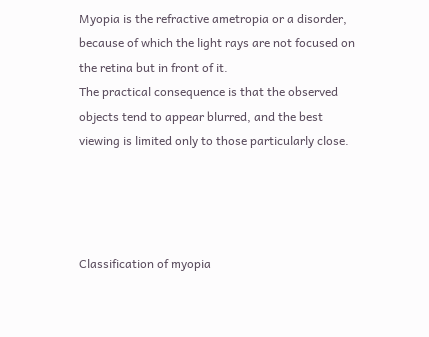Myopia is the refractive ametropia or a disorder, because of which the light rays are not focused on the retina but in front of it.
The practical consequence is that the observed objects tend to appear blurred, and the best viewing is limited only to those particularly close.




Classification of myopia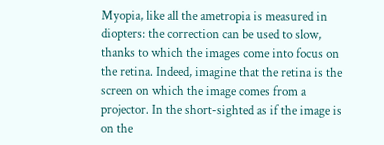Myopia, like all the ametropia is measured in diopters: the correction can be used to slow, thanks to which the images come into focus on the retina. Indeed, imagine that the retina is the screen on which the image comes from a projector. In the short-sighted as if the image is on the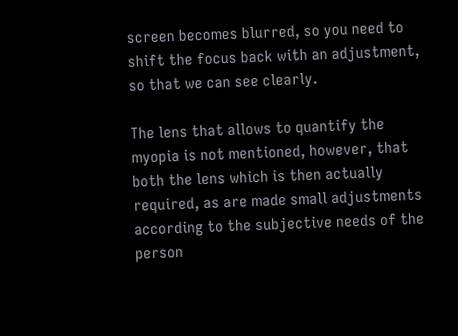screen becomes blurred, so you need to shift the focus back with an adjustment, so that we can see clearly.

The lens that allows to quantify the myopia is not mentioned, however, that both the lens which is then actually required, as are made small adjustments according to the subjective needs of the person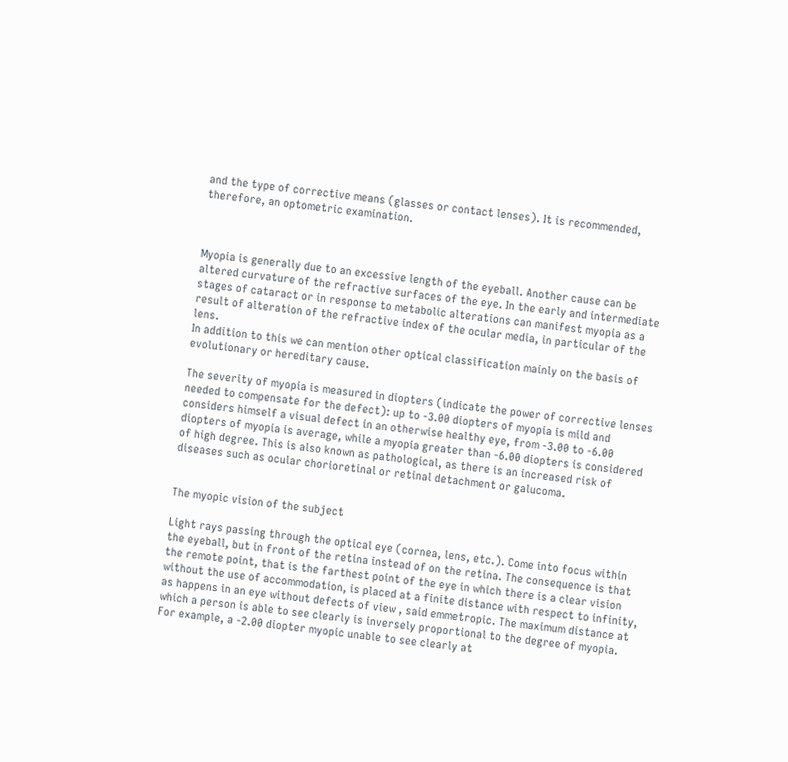and the type of corrective means (glasses or contact lenses). It is recommended, therefore, an optometric examination.



Myopia is generally due to an excessive length of the eyeball. Another cause can be altered curvature of the refractive surfaces of the eye. In the early and intermediate stages of cataract or in response to metabolic alterations can manifest myopia as a result of alteration of the refractive index of the ocular media, in particular of the lens.
In addition to this we can mention other optical classification mainly on the basis of evolutionary or hereditary cause.

The severity of myopia is measured in diopters (indicate the power of corrective lenses needed to compensate for the defect): up to -3.00 diopters of myopia is mild and considers himself a visual defect in an otherwise healthy eye, from -3.00 to -6.00 diopters of myopia is average, while a myopia greater than -6.00 diopters is considered of high degree. This is also known as pathological, as there is an increased risk of diseases such as ocular chorioretinal or retinal detachment or galucoma.


The myopic vision of the subject

Light rays passing through the optical eye (cornea, lens, etc.). Come into focus within the eyeball, but in front of the retina instead of on the retina. The consequence is that the remote point, that is the farthest point of the eye in which there is a clear vision without the use of accommodation, is placed at a finite distance with respect to infinity, as happens in an eye without defects of view , said emmetropic. The maximum distance at which a person is able to see clearly is inversely proportional to the degree of myopia. For example, a -2.00 diopter myopic unable to see clearly at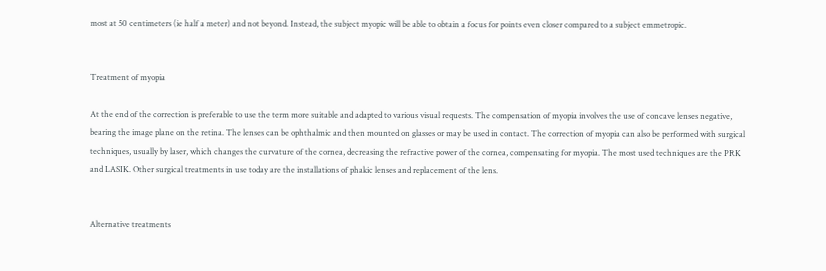most at 50 centimeters (ie half a meter) and not beyond. Instead, the subject myopic will be able to obtain a focus for points even closer compared to a subject emmetropic.


Treatment of myopia

At the end of the correction is preferable to use the term more suitable and adapted to various visual requests. The compensation of myopia involves the use of concave lenses negative, bearing the image plane on the retina. The lenses can be ophthalmic and then mounted on glasses or may be used in contact. The correction of myopia can also be performed with surgical techniques, usually by laser, which changes the curvature of the cornea, decreasing the refractive power of the cornea, compensating for myopia. The most used techniques are the PRK and LASIK. Other surgical treatments in use today are the installations of phakic lenses and replacement of the lens.


Alternative treatments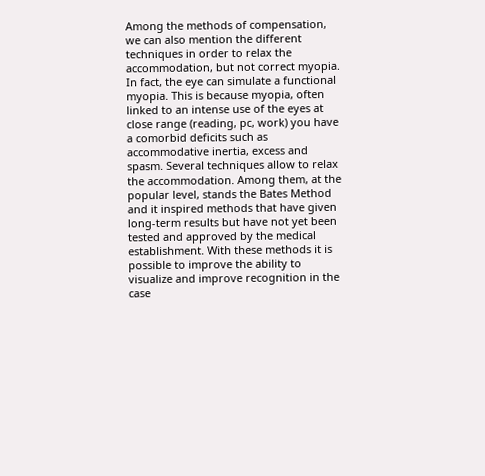Among the methods of compensation, we can also mention the different techniques in order to relax the accommodation, but not correct myopia. In fact, the eye can simulate a functional myopia. This is because myopia, often linked to an intense use of the eyes at close range (reading, pc, work) you have a comorbid deficits such as accommodative inertia, excess and spasm. Several techniques allow to relax the accommodation. Among them, at the popular level, stands the Bates Method and it inspired methods that have given long-term results but have not yet been tested and approved by the medical establishment. With these methods it is possible to improve the ability to visualize and improve recognition in the case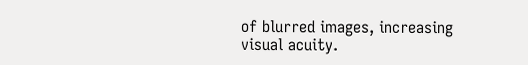of blurred images, increasing visual acuity.